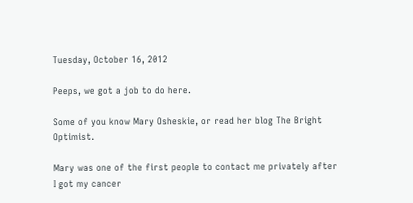Tuesday, October 16, 2012

Peeps, we got a job to do here.

Some of you know Mary Osheskie, or read her blog The Bright Optimist.

Mary was one of the first people to contact me privately after I got my cancer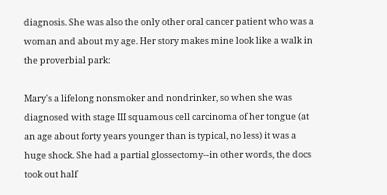diagnosis. She was also the only other oral cancer patient who was a woman and about my age. Her story makes mine look like a walk in the proverbial park:

Mary's a lifelong nonsmoker and nondrinker, so when she was diagnosed with stage III squamous cell carcinoma of her tongue (at an age about forty years younger than is typical, no less) it was a huge shock. She had a partial glossectomy--in other words, the docs took out half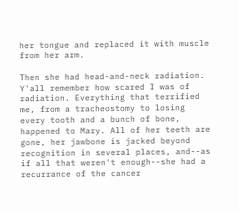her tongue and replaced it with muscle from her arm.

Then she had head-and-neck radiation. Y'all remember how scared I was of radiation. Everything that terrified me, from a tracheostomy to losing every tooth and a bunch of bone, happened to Mary. All of her teeth are gone, her jawbone is jacked beyond recognition in several places, and--as if all that weren't enough--she had a recurrance of the cancer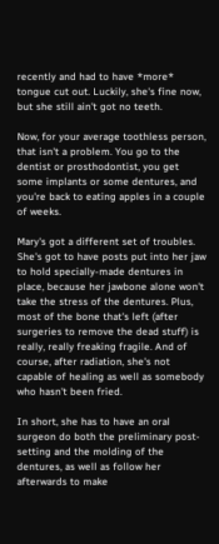recently and had to have *more* tongue cut out. Luckily, she's fine now, but she still ain't got no teeth.

Now, for your average toothless person, that isn't a problem. You go to the dentist or prosthodontist, you get some implants or some dentures, and you're back to eating apples in a couple of weeks.

Mary's got a different set of troubles. She's got to have posts put into her jaw to hold specially-made dentures in place, because her jawbone alone won't take the stress of the dentures. Plus, most of the bone that's left (after surgeries to remove the dead stuff) is really, really freaking fragile. And of course, after radiation, she's not capable of healing as well as somebody who hasn't been fried.

In short, she has to have an oral surgeon do both the preliminary post-setting and the molding of the dentures, as well as follow her afterwards to make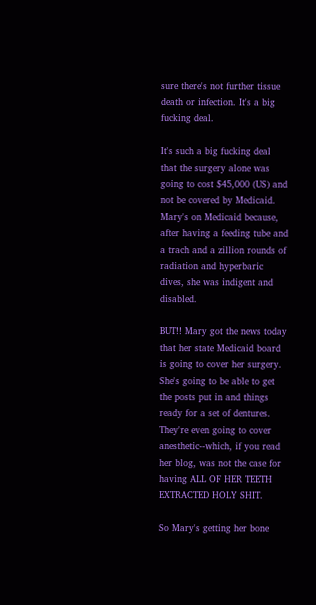sure there's not further tissue death or infection. It's a big fucking deal.

It's such a big fucking deal that the surgery alone was going to cost $45,000 (US) and not be covered by Medicaid. Mary's on Medicaid because, after having a feeding tube and a trach and a zillion rounds of radiation and hyperbaric dives, she was indigent and disabled.

BUT!! Mary got the news today that her state Medicaid board is going to cover her surgery. She's going to be able to get the posts put in and things ready for a set of dentures. They're even going to cover anesthetic--which, if you read her blog, was not the case for having ALL OF HER TEETH EXTRACTED HOLY SHIT.

So Mary's getting her bone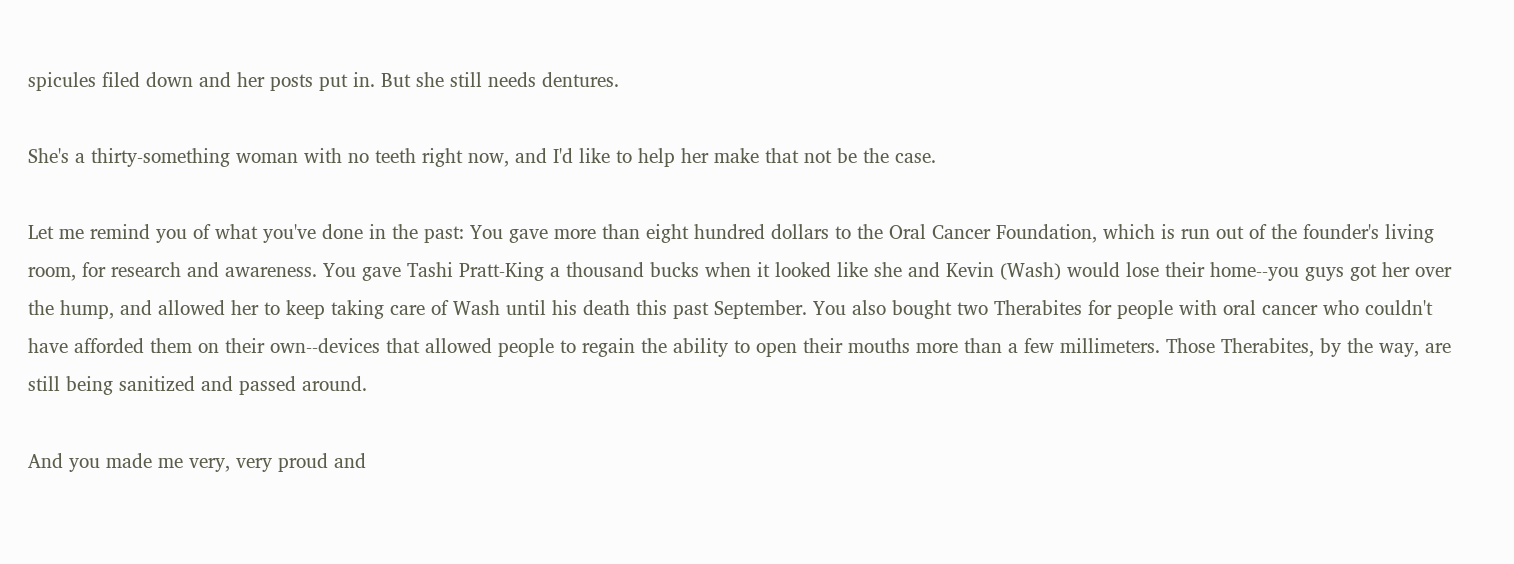spicules filed down and her posts put in. But she still needs dentures.

She's a thirty-something woman with no teeth right now, and I'd like to help her make that not be the case.

Let me remind you of what you've done in the past: You gave more than eight hundred dollars to the Oral Cancer Foundation, which is run out of the founder's living room, for research and awareness. You gave Tashi Pratt-King a thousand bucks when it looked like she and Kevin (Wash) would lose their home--you guys got her over the hump, and allowed her to keep taking care of Wash until his death this past September. You also bought two Therabites for people with oral cancer who couldn't have afforded them on their own--devices that allowed people to regain the ability to open their mouths more than a few millimeters. Those Therabites, by the way, are still being sanitized and passed around.

And you made me very, very proud and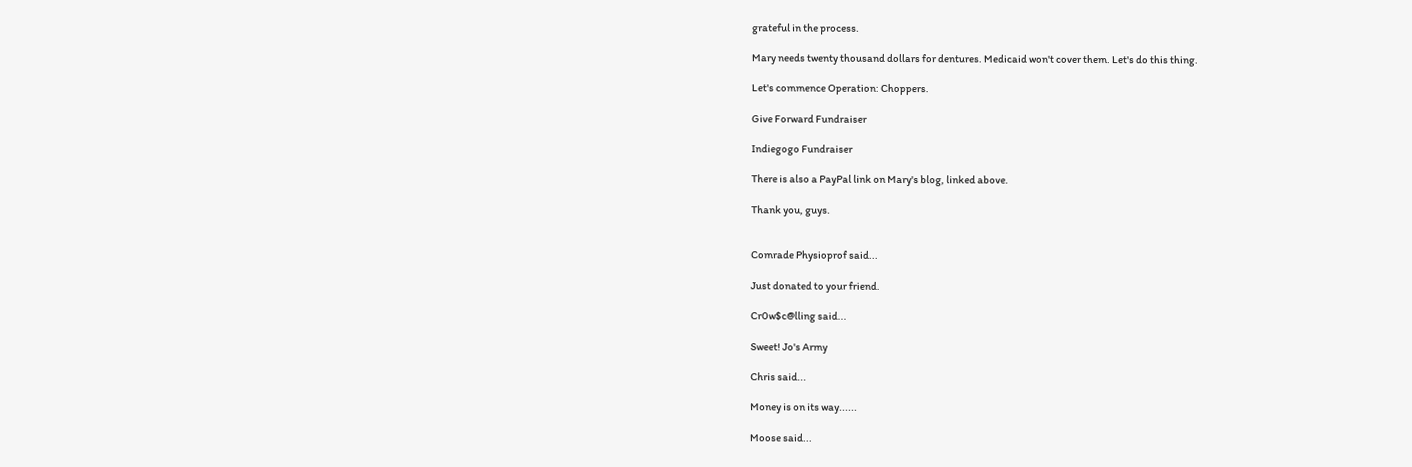grateful in the process.

Mary needs twenty thousand dollars for dentures. Medicaid won't cover them. Let's do this thing.

Let's commence Operation: Choppers.

Give Forward Fundraiser

Indiegogo Fundraiser

There is also a PayPal link on Mary's blog, linked above.

Thank you, guys.


Comrade Physioprof said...

Just donated to your friend.

Cr0w$c@lling said...

Sweet! Jo's Army

Chris said...

Money is on its way......

Moose said...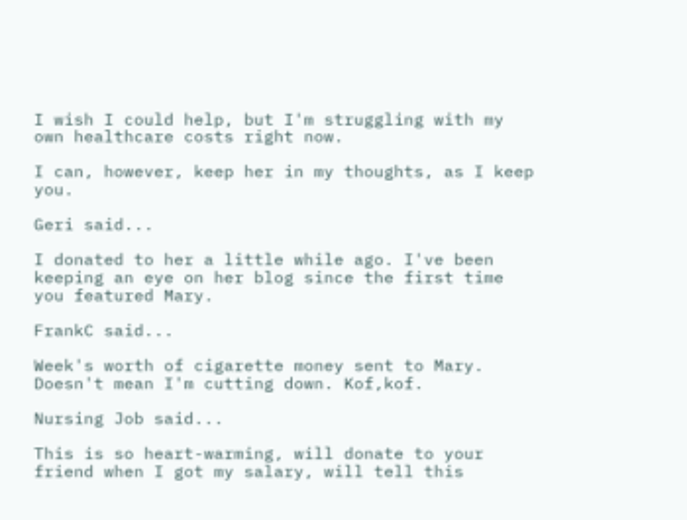I wish I could help, but I'm struggling with my own healthcare costs right now.

I can, however, keep her in my thoughts, as I keep you.

Geri said...

I donated to her a little while ago. I've been keeping an eye on her blog since the first time you featured Mary.

FrankC said...

Week's worth of cigarette money sent to Mary.
Doesn't mean I'm cutting down. Kof,kof.

Nursing Job said...

This is so heart-warming, will donate to your friend when I got my salary, will tell this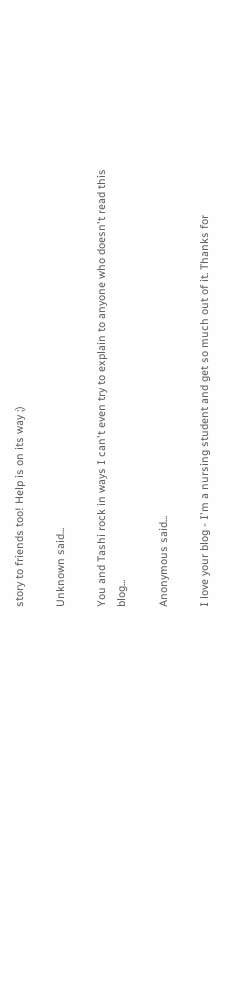story to friends too! Help is on its way ;)

Unknown said...

You and Tashi rock in ways I can't even try to explain to anyone who doesn't read this blog...

Anonymous said...

I love your blog - I'm a nursing student and get so much out of it. Thanks for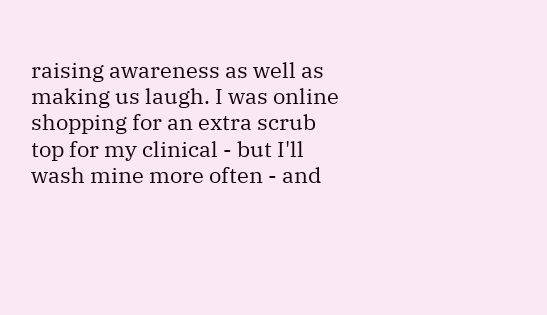raising awareness as well as making us laugh. I was online shopping for an extra scrub top for my clinical - but I'll wash mine more often - and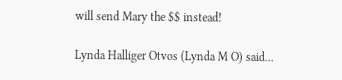will send Mary the $$ instead!

Lynda Halliger Otvos (Lynda M O) said...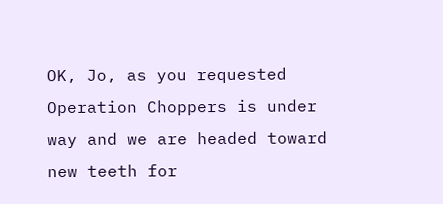OK, Jo, as you requested Operation Choppers is under way and we are headed toward new teeth for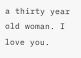a thirty year old woman. I love you.